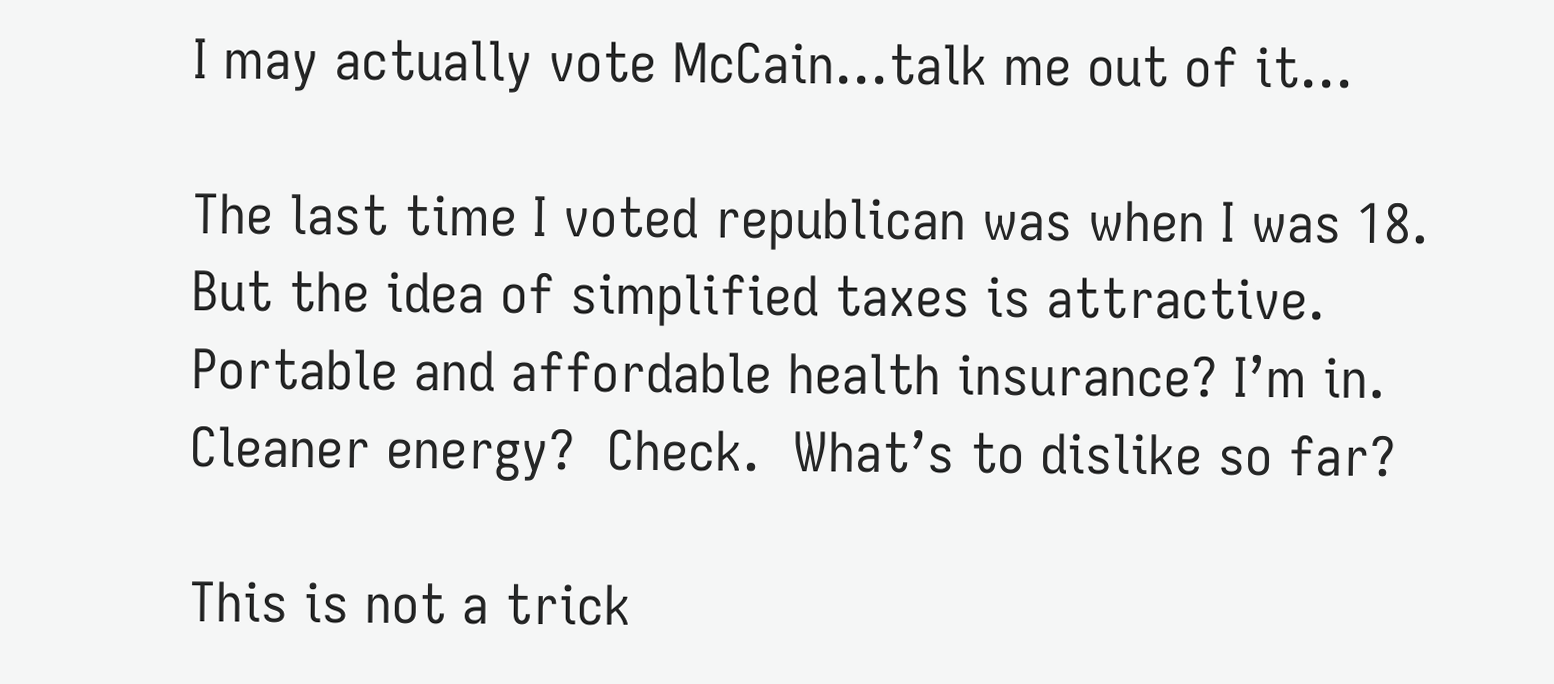I may actually vote McCain…talk me out of it…

The last time I voted republican was when I was 18.   But the idea of simplified taxes is attractive.  Portable and affordable health insurance? I’m in.  Cleaner energy?  Check.  What’s to dislike so far?

This is not a trick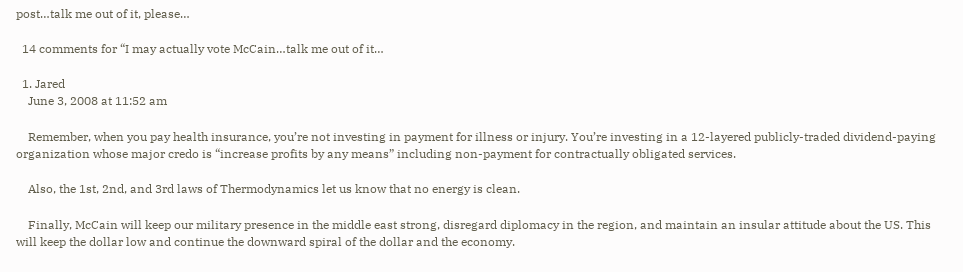post…talk me out of it, please…

  14 comments for “I may actually vote McCain…talk me out of it…

  1. Jared
    June 3, 2008 at 11:52 am

    Remember, when you pay health insurance, you’re not investing in payment for illness or injury. You’re investing in a 12-layered publicly-traded dividend-paying organization whose major credo is “increase profits by any means” including non-payment for contractually obligated services.

    Also, the 1st, 2nd, and 3rd laws of Thermodynamics let us know that no energy is clean.

    Finally, McCain will keep our military presence in the middle east strong, disregard diplomacy in the region, and maintain an insular attitude about the US. This will keep the dollar low and continue the downward spiral of the dollar and the economy.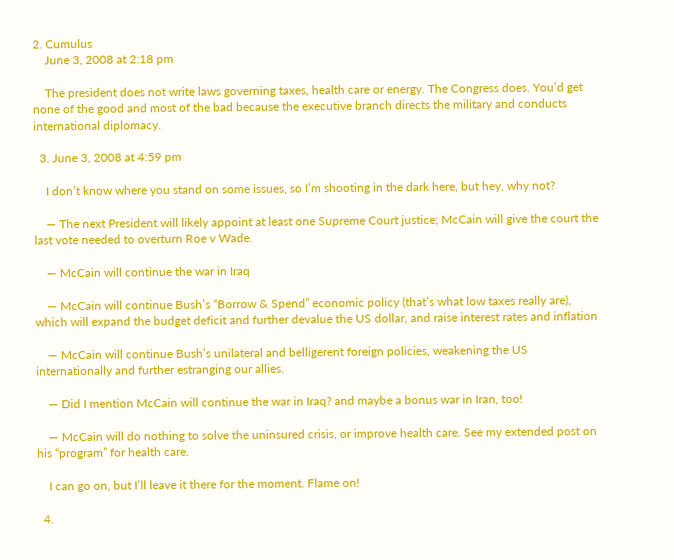2. Cumulus
    June 3, 2008 at 2:18 pm

    The president does not write laws governing taxes, health care or energy. The Congress does. You’d get none of the good and most of the bad because the executive branch directs the military and conducts international diplomacy.

  3. June 3, 2008 at 4:59 pm

    I don’t know where you stand on some issues, so I’m shooting in the dark here, but hey, why not?

    — The next President will likely appoint at least one Supreme Court justice; McCain will give the court the last vote needed to overturn Roe v Wade.

    — McCain will continue the war in Iraq

    — McCain will continue Bush’s “Borrow & Spend” economic policy (that’s what low taxes really are), which will expand the budget deficit and further devalue the US dollar, and raise interest rates and inflation

    — McCain will continue Bush’s unilateral and belligerent foreign policies, weakening the US internationally and further estranging our allies.

    — Did I mention McCain will continue the war in Iraq? and maybe a bonus war in Iran, too!

    — McCain will do nothing to solve the uninsured crisis, or improve health care. See my extended post on his “program” for health care.

    I can go on, but I’ll leave it there for the moment. Flame on!

  4.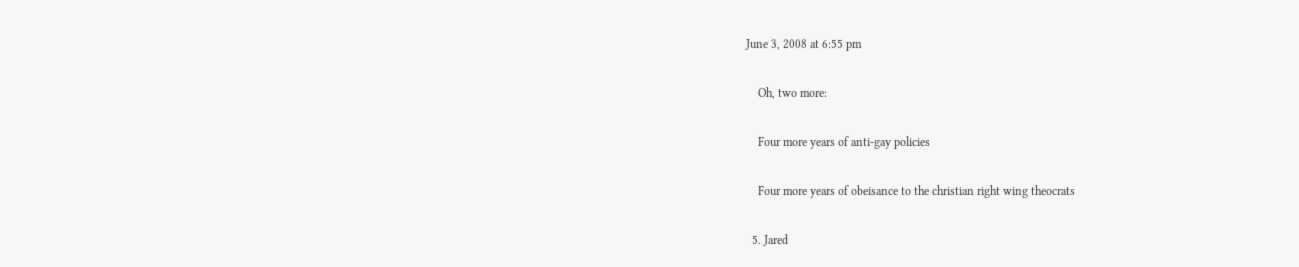June 3, 2008 at 6:55 pm

    Oh, two more:

    Four more years of anti-gay policies

    Four more years of obeisance to the christian right wing theocrats

  5. Jared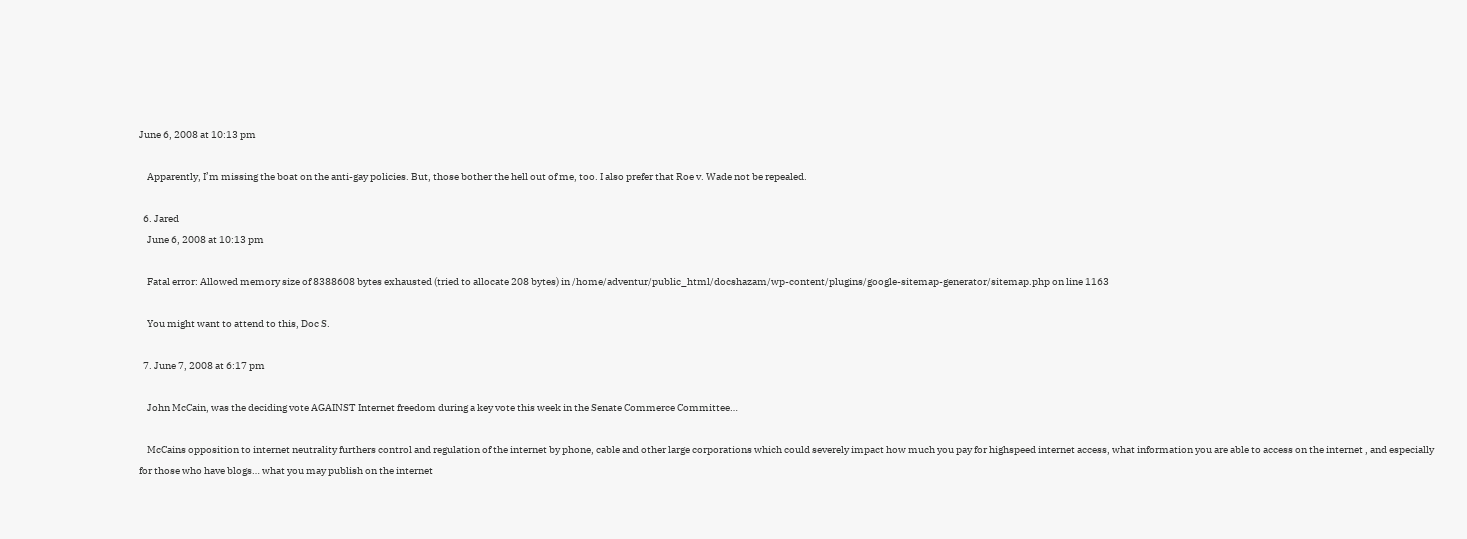June 6, 2008 at 10:13 pm

    Apparently, I’m missing the boat on the anti-gay policies. But, those bother the hell out of me, too. I also prefer that Roe v. Wade not be repealed.

  6. Jared
    June 6, 2008 at 10:13 pm

    Fatal error: Allowed memory size of 8388608 bytes exhausted (tried to allocate 208 bytes) in /home/adventur/public_html/docshazam/wp-content/plugins/google-sitemap-generator/sitemap.php on line 1163

    You might want to attend to this, Doc S.

  7. June 7, 2008 at 6:17 pm

    John McCain, was the deciding vote AGAINST Internet freedom during a key vote this week in the Senate Commerce Committee…

    McCains opposition to internet neutrality furthers control and regulation of the internet by phone, cable and other large corporations which could severely impact how much you pay for highspeed internet access, what information you are able to access on the internet , and especially for those who have blogs… what you may publish on the internet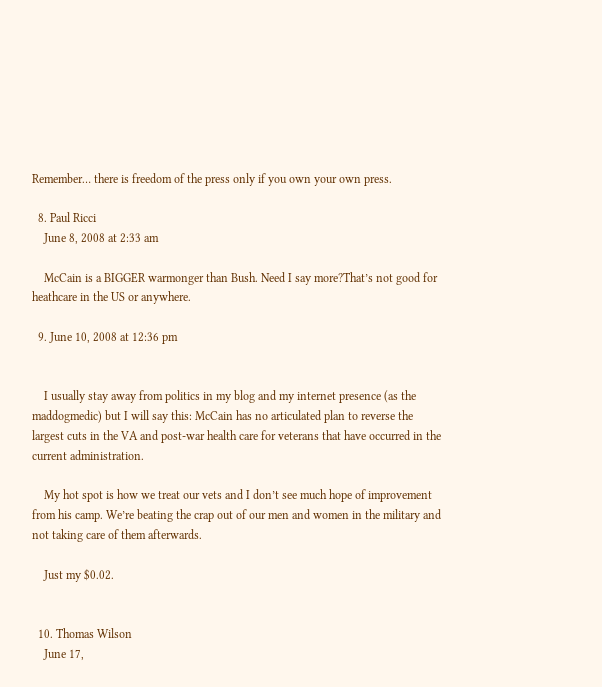Remember… there is freedom of the press only if you own your own press.

  8. Paul Ricci
    June 8, 2008 at 2:33 am

    McCain is a BIGGER warmonger than Bush. Need I say more?That’s not good for heathcare in the US or anywhere.

  9. June 10, 2008 at 12:36 pm


    I usually stay away from politics in my blog and my internet presence (as the maddogmedic) but I will say this: McCain has no articulated plan to reverse the largest cuts in the VA and post-war health care for veterans that have occurred in the current administration.

    My hot spot is how we treat our vets and I don’t see much hope of improvement from his camp. We’re beating the crap out of our men and women in the military and not taking care of them afterwards.

    Just my $0.02.


  10. Thomas Wilson
    June 17,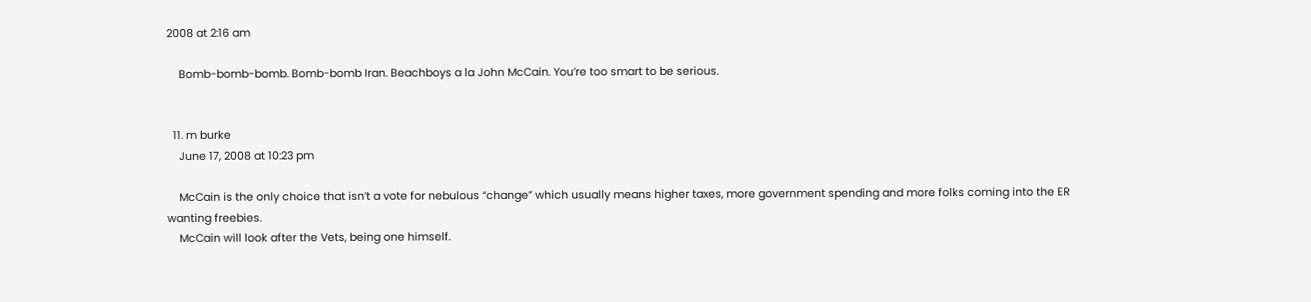2008 at 2:16 am

    Bomb-bomb-bomb. Bomb-bomb Iran. Beachboys a la John McCain. You’re too smart to be serious.


  11. m burke
    June 17, 2008 at 10:23 pm

    McCain is the only choice that isn’t a vote for nebulous “change” which usually means higher taxes, more government spending and more folks coming into the ER wanting freebies.
    McCain will look after the Vets, being one himself.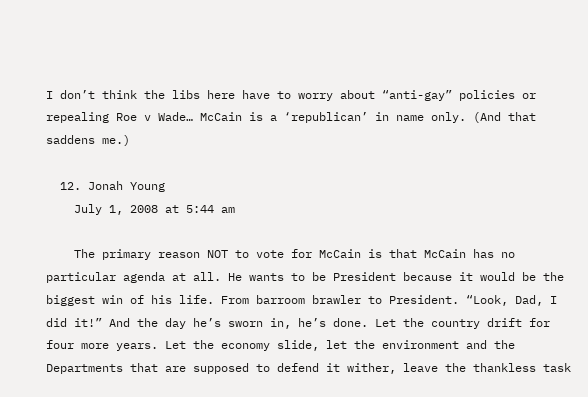I don’t think the libs here have to worry about “anti-gay” policies or repealing Roe v Wade… McCain is a ‘republican’ in name only. (And that saddens me.)

  12. Jonah Young
    July 1, 2008 at 5:44 am

    The primary reason NOT to vote for McCain is that McCain has no particular agenda at all. He wants to be President because it would be the biggest win of his life. From barroom brawler to President. “Look, Dad, I did it!” And the day he’s sworn in, he’s done. Let the country drift for four more years. Let the economy slide, let the environment and the Departments that are supposed to defend it wither, leave the thankless task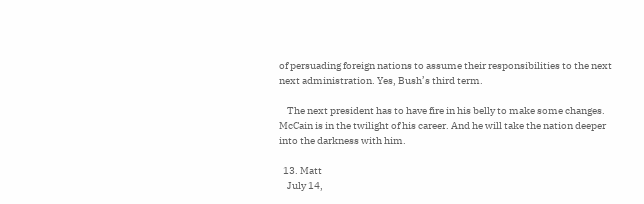of persuading foreign nations to assume their responsibilities to the next next administration. Yes, Bush’s third term.

    The next president has to have fire in his belly to make some changes. McCain is in the twilight of his career. And he will take the nation deeper into the darkness with him.

  13. Matt
    July 14,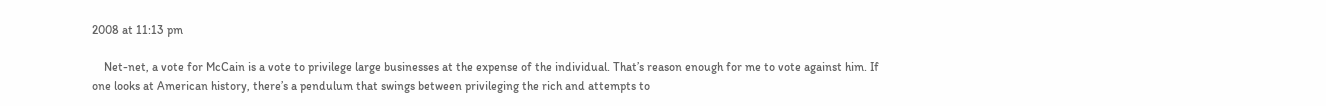2008 at 11:13 pm

    Net-net, a vote for McCain is a vote to privilege large businesses at the expense of the individual. That’s reason enough for me to vote against him. If one looks at American history, there’s a pendulum that swings between privileging the rich and attempts to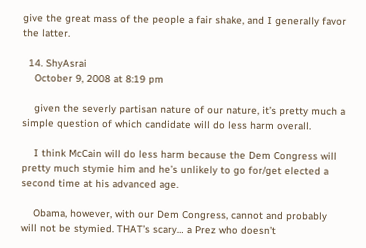give the great mass of the people a fair shake, and I generally favor the latter.

  14. ShyAsrai
    October 9, 2008 at 8:19 pm

    given the severly partisan nature of our nature, it’s pretty much a simple question of which candidate will do less harm overall.

    I think McCain will do less harm because the Dem Congress will pretty much stymie him and he’s unlikely to go for/get elected a second time at his advanced age.

    Obama, however, with our Dem Congress, cannot and probably will not be stymied. THAT’s scary… a Prez who doesn’t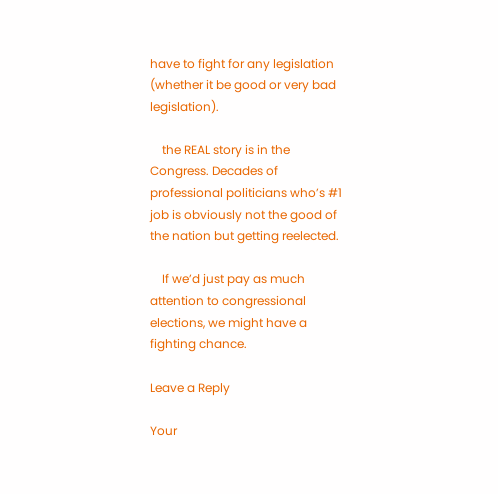have to fight for any legislation (whether it be good or very bad legislation).

    the REAL story is in the Congress. Decades of professional politicians who’s #1 job is obviously not the good of the nation but getting reelected.

    If we’d just pay as much attention to congressional elections, we might have a fighting chance.

Leave a Reply

Your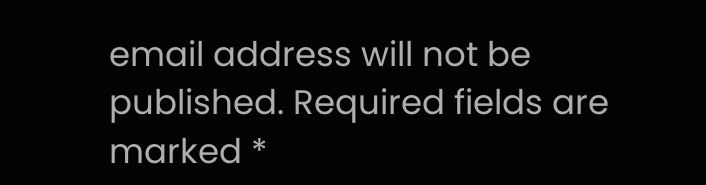email address will not be published. Required fields are marked *